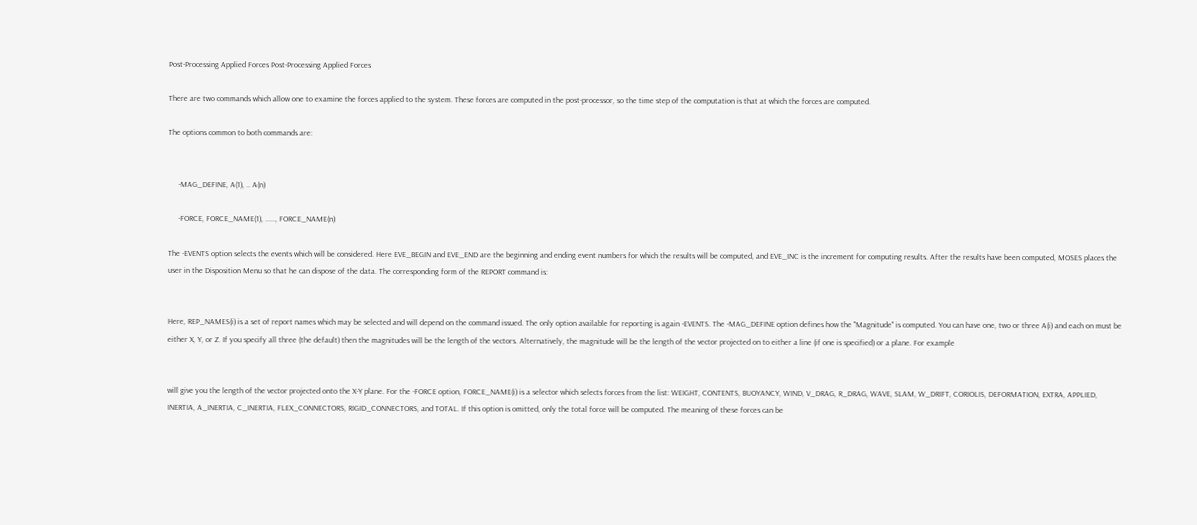Post-Processing Applied Forces Post-Processing Applied Forces

There are two commands which allow one to examine the forces applied to the system. These forces are computed in the post-processor, so the time step of the computation is that at which the forces are computed.

The options common to both commands are:


     -MAG_DEFINE, A(1), .. A(n)

     -FORCE, FORCE_NAME(1), ....., FORCE_NAME(n)

The -EVENTS option selects the events which will be considered. Here EVE_BEGIN and EVE_END are the beginning and ending event numbers for which the results will be computed, and EVE_INC is the increment for computing results. After the results have been computed, MOSES places the user in the Disposition Menu so that he can dispose of the data. The corresponding form of the REPORT command is:


Here, REP_NAMES(i) is a set of report names which may be selected and will depend on the command issued. The only option available for reporting is again -EVENTS. The -MAG_DEFINE option defines how the "Magnitude" is computed. You can have one, two or three A(i) and each on must be either X, Y, or Z. If you specify all three (the default) then the magnitudes will be the length of the vectors. Alternatively, the magnitude will be the length of the vector projected on to either a line (if one is specified) or a plane. For example


will give you the length of the vector projected onto the X-Y plane. For the -FORCE option, FORCE_NAME(i) is a selector which selects forces from the list: WEIGHT, CONTENTS, BUOYANCY, WIND, V_DRAG, R_DRAG, WAVE, SLAM, W_DRIFT, CORIOLIS, DEFORMATION, EXTRA, APPLIED, INERTIA, A_INERTIA, C_INERTIA, FLEX_CONNECTORS, RIGID_CONNECTORS, and TOTAL. If this option is omitted, only the total force will be computed. The meaning of these forces can be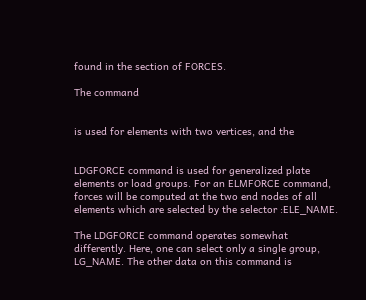found in the section of FORCES.

The command


is used for elements with two vertices, and the


LDGFORCE command is used for generalized plate elements or load groups. For an ELMFORCE command, forces will be computed at the two end nodes of all elements which are selected by the selector :ELE_NAME.

The LDGFORCE command operates somewhat differently. Here, one can select only a single group, LG_NAME. The other data on this command is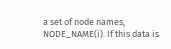a set of node names, NODE_NAME(i). If this data is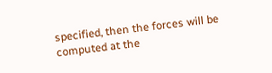specified, then the forces will be computed at the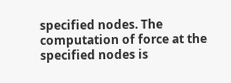specified nodes. The computation of force at the specified nodes is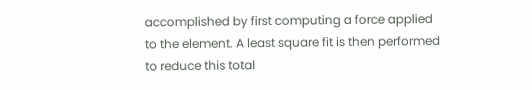accomplished by first computing a force applied to the element. A least square fit is then performed to reduce this total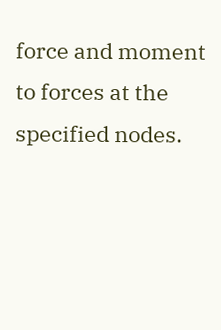force and moment to forces at the specified nodes.